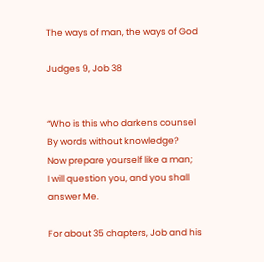The ways of man, the ways of God

Judges 9, Job 38


“Who is this who darkens counsel
By words without knowledge?
Now prepare yourself like a man;
I will question you, and you shall answer Me.

For about 35 chapters, Job and his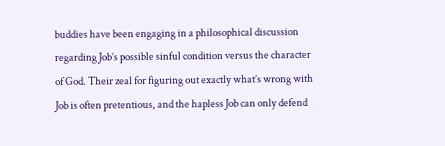buddies have been engaging in a philosophical discussion regarding Job’s possible sinful condition versus the character of God. Their zeal for figuring out exactly what’s wrong with Job is often pretentious, and the hapless Job can only defend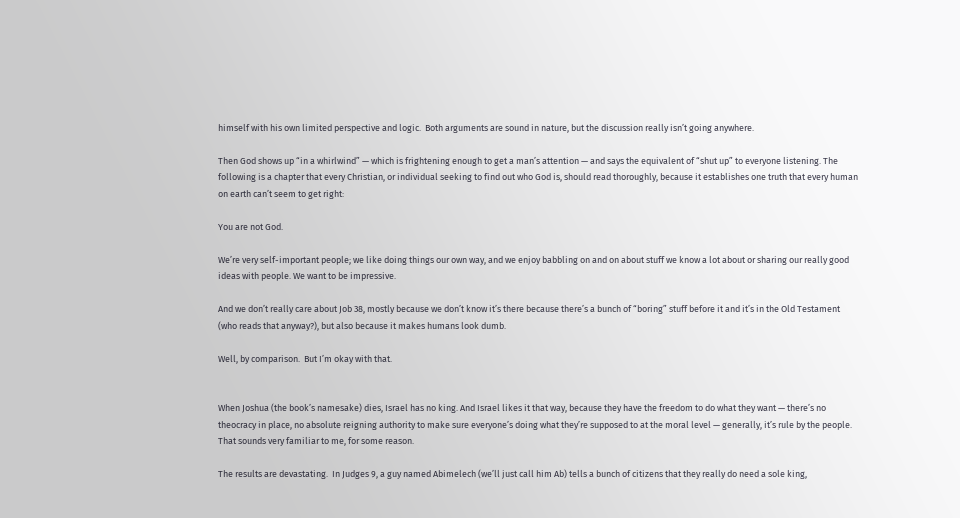himself with his own limited perspective and logic.  Both arguments are sound in nature, but the discussion really isn’t going anywhere.

Then God shows up “in a whirlwind” — which is frightening enough to get a man’s attention — and says the equivalent of “shut up” to everyone listening. The following is a chapter that every Christian, or individual seeking to find out who God is, should read thoroughly, because it establishes one truth that every human on earth can’t seem to get right:

You are not God.

We’re very self-important people; we like doing things our own way, and we enjoy babbling on and on about stuff we know a lot about or sharing our really good ideas with people. We want to be impressive.

And we don’t really care about Job 38, mostly because we don’t know it’s there because there’s a bunch of “boring” stuff before it and it’s in the Old Testament (who reads that anyway?), but also because it makes humans look dumb.

Well, by comparison.  But I’m okay with that.


When Joshua (the book’s namesake) dies, Israel has no king. And Israel likes it that way, because they have the freedom to do what they want — there’s no theocracy in place, no absolute reigning authority to make sure everyone’s doing what they’re supposed to at the moral level — generally, it’s rule by the people. That sounds very familiar to me, for some reason.

The results are devastating.  In Judges 9, a guy named Abimelech (we’ll just call him Ab) tells a bunch of citizens that they really do need a sole king,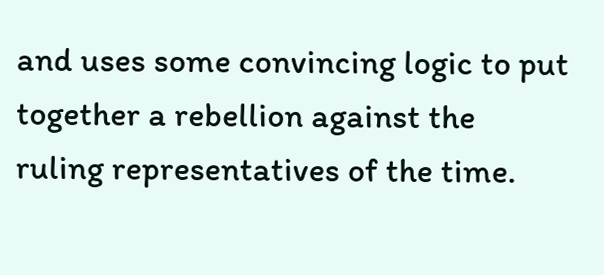and uses some convincing logic to put together a rebellion against the ruling representatives of the time.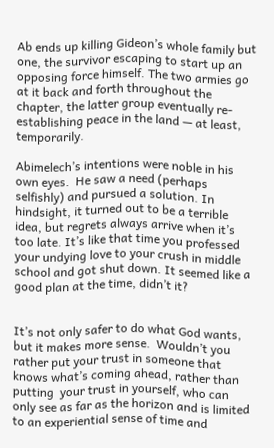Ab ends up killing Gideon’s whole family but one, the survivor escaping to start up an opposing force himself. The two armies go at it back and forth throughout the chapter, the latter group eventually re-establishing peace in the land — at least, temporarily.

Abimelech’s intentions were noble in his own eyes.  He saw a need (perhaps selfishly) and pursued a solution. In hindsight, it turned out to be a terrible idea, but regrets always arrive when it’s too late. It’s like that time you professed your undying love to your crush in middle school and got shut down. It seemed like a good plan at the time, didn’t it?


It’s not only safer to do what God wants, but it makes more sense.  Wouldn’t you rather put your trust in someone that knows what’s coming ahead, rather than putting  your trust in yourself, who can only see as far as the horizon and is limited to an experiential sense of time and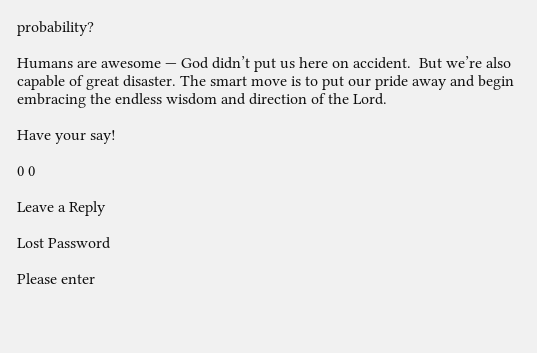probability?

Humans are awesome — God didn’t put us here on accident.  But we’re also capable of great disaster. The smart move is to put our pride away and begin embracing the endless wisdom and direction of the Lord.

Have your say!

0 0

Leave a Reply

Lost Password

Please enter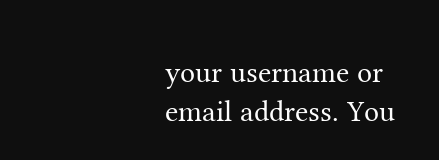your username or email address. You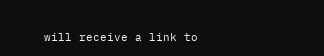will receive a link to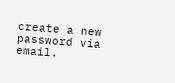create a new password via email.